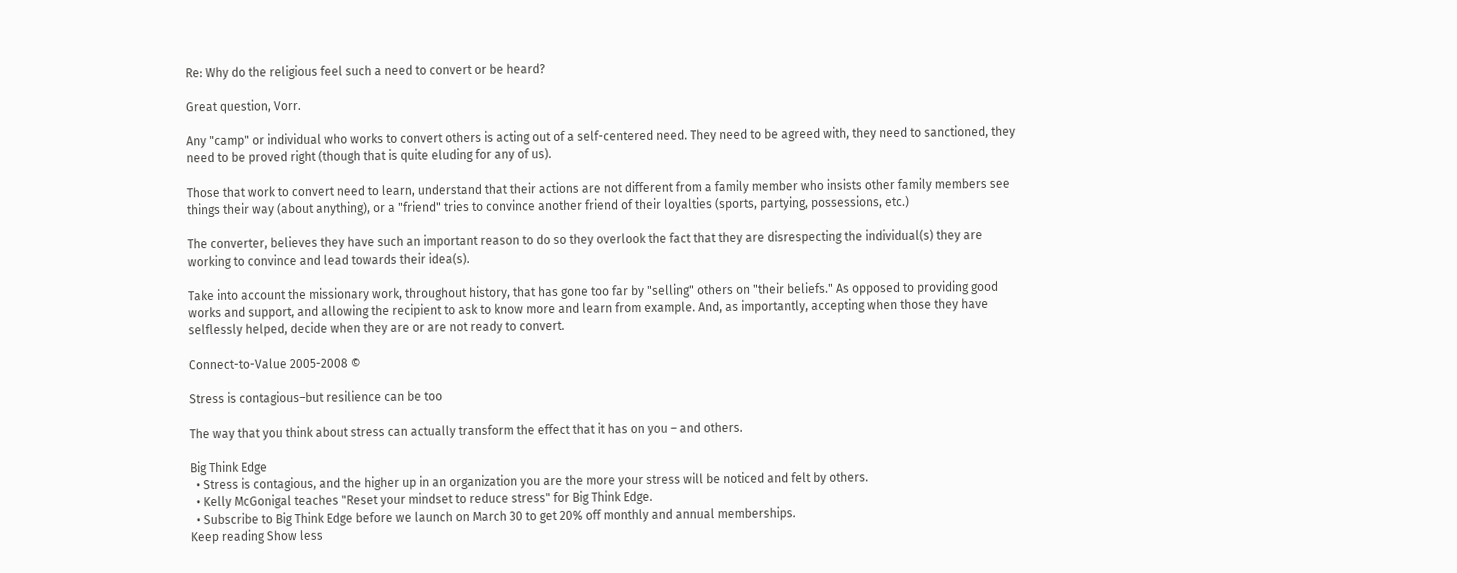Re: Why do the religious feel such a need to convert or be heard?

Great question, Vorr.

Any "camp" or individual who works to convert others is acting out of a self-centered need. They need to be agreed with, they need to sanctioned, they need to be proved right (though that is quite eluding for any of us).

Those that work to convert need to learn, understand that their actions are not different from a family member who insists other family members see things their way (about anything), or a "friend" tries to convince another friend of their loyalties (sports, partying, possessions, etc.)

The converter, believes they have such an important reason to do so they overlook the fact that they are disrespecting the individual(s) they are working to convince and lead towards their idea(s).

Take into account the missionary work, throughout history, that has gone too far by "selling" others on "their beliefs." As opposed to providing good works and support, and allowing the recipient to ask to know more and learn from example. And, as importantly, accepting when those they have selflessly helped, decide when they are or are not ready to convert.

Connect-to-Value 2005-2008 ©

Stress is contagious–but resilience can be too

The way that you think about stress can actually transform the effect that it has on you – and others.

Big Think Edge
  • Stress is contagious, and the higher up in an organization you are the more your stress will be noticed and felt by others.
  • Kelly McGonigal teaches "Reset your mindset to reduce stress" for Big Think Edge.
  • Subscribe to Big Think Edge before we launch on March 30 to get 20% off monthly and annual memberships.
Keep reading Show less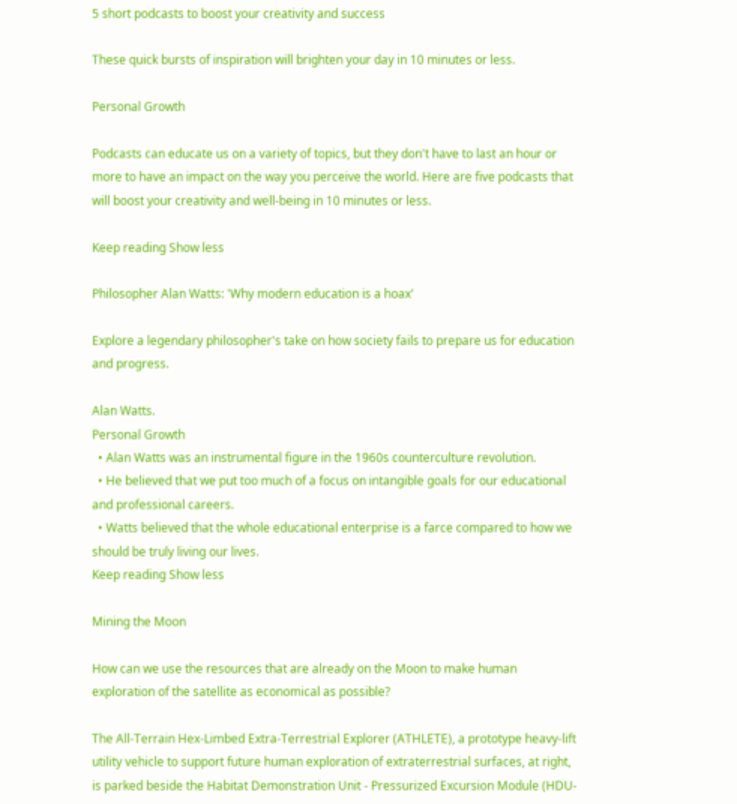5 short podcasts to boost your creativity and success

These quick bursts of inspiration will brighten your day in 10 minutes or less.

Personal Growth

Podcasts can educate us on a variety of topics, but they don't have to last an hour or more to have an impact on the way you perceive the world. Here are five podcasts that will boost your creativity and well-being in 10 minutes or less.

Keep reading Show less

Philosopher Alan Watts: 'Why modern education is a hoax'

Explore a legendary philosopher's take on how society fails to prepare us for education and progress.

Alan Watts.
Personal Growth
  • Alan Watts was an instrumental figure in the 1960s counterculture revolution.
  • He believed that we put too much of a focus on intangible goals for our educational and professional careers.
  • Watts believed that the whole educational enterprise is a farce compared to how we should be truly living our lives.
Keep reading Show less

Mining the Moon

How can we use the resources that are already on the Moon to make human exploration of the satellite as economical as possible?

The All-Terrain Hex-Limbed Extra-Terrestrial Explorer (ATHLETE), a prototype heavy-lift utility vehicle to support future human exploration of extraterrestrial surfaces, at right, is parked beside the Habitat Demonstration Unit - Pressurized Excursion Module (HDU-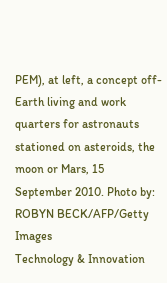PEM), at left, a concept off-Earth living and work quarters for astronauts stationed on asteroids, the moon or Mars, 15 September 2010. Photo by: ROBYN BECK/AFP/Getty Images
Technology & Innovation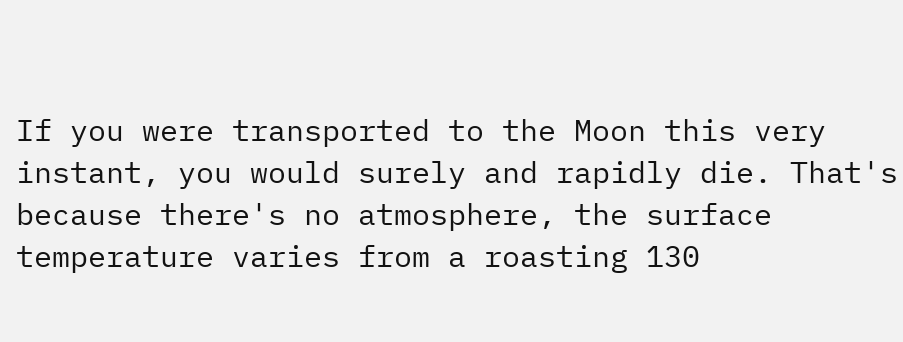If you were transported to the Moon this very instant, you would surely and rapidly die. That's because there's no atmosphere, the surface temperature varies from a roasting 130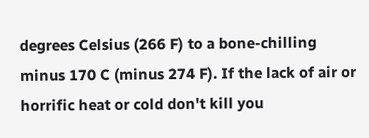degrees Celsius (266 F) to a bone-chilling minus 170 C (minus 274 F). If the lack of air or horrific heat or cold don't kill you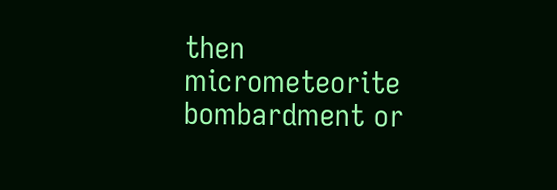then micrometeorite bombardment or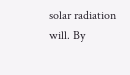solar radiation will. By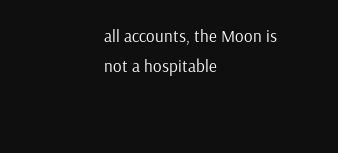all accounts, the Moon is not a hospitable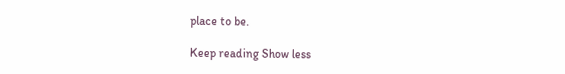place to be.

Keep reading Show less